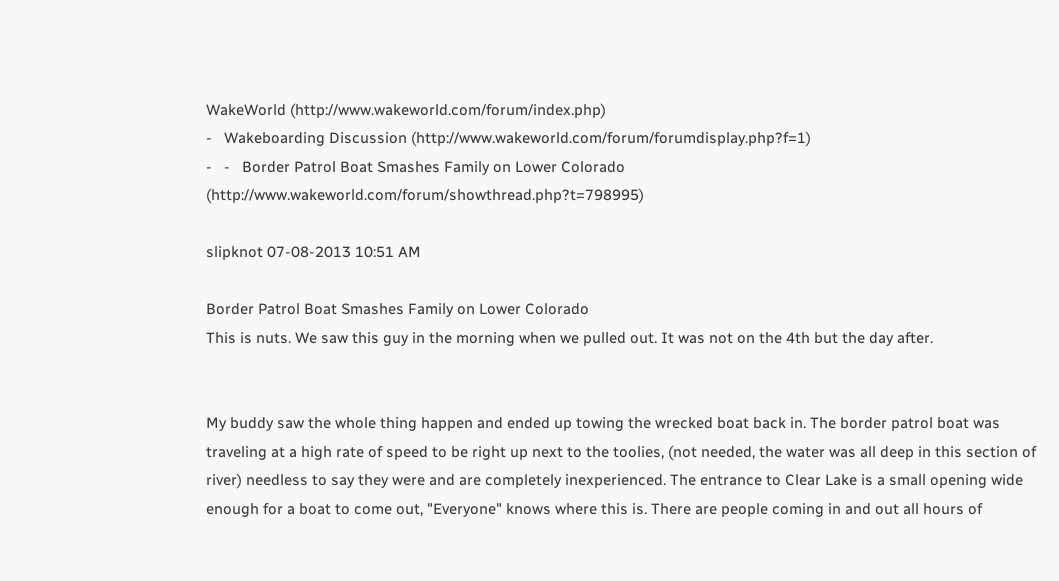WakeWorld (http://www.wakeworld.com/forum/index.php)
-   Wakeboarding Discussion (http://www.wakeworld.com/forum/forumdisplay.php?f=1)
-   -   Border Patrol Boat Smashes Family on Lower Colorado (http://www.wakeworld.com/forum/showthread.php?t=798995)

slipknot 07-08-2013 10:51 AM

Border Patrol Boat Smashes Family on Lower Colorado
This is nuts. We saw this guy in the morning when we pulled out. It was not on the 4th but the day after.


My buddy saw the whole thing happen and ended up towing the wrecked boat back in. The border patrol boat was traveling at a high rate of speed to be right up next to the toolies, (not needed, the water was all deep in this section of river) needless to say they were and are completely inexperienced. The entrance to Clear Lake is a small opening wide enough for a boat to come out, "Everyone" knows where this is. There are people coming in and out all hours of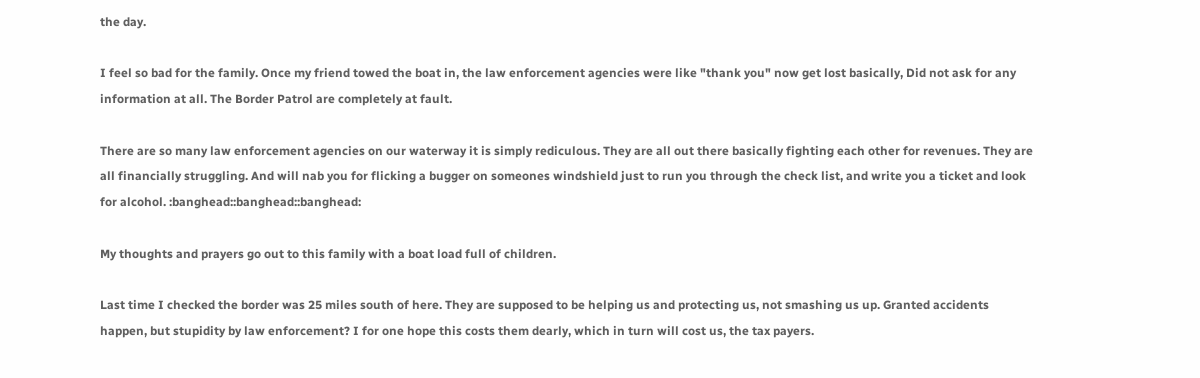the day.

I feel so bad for the family. Once my friend towed the boat in, the law enforcement agencies were like "thank you" now get lost basically, Did not ask for any information at all. The Border Patrol are completely at fault.

There are so many law enforcement agencies on our waterway it is simply rediculous. They are all out there basically fighting each other for revenues. They are all financially struggling. And will nab you for flicking a bugger on someones windshield just to run you through the check list, and write you a ticket and look for alcohol. :banghead::banghead::banghead:

My thoughts and prayers go out to this family with a boat load full of children.

Last time I checked the border was 25 miles south of here. They are supposed to be helping us and protecting us, not smashing us up. Granted accidents happen, but stupidity by law enforcement? I for one hope this costs them dearly, which in turn will cost us, the tax payers.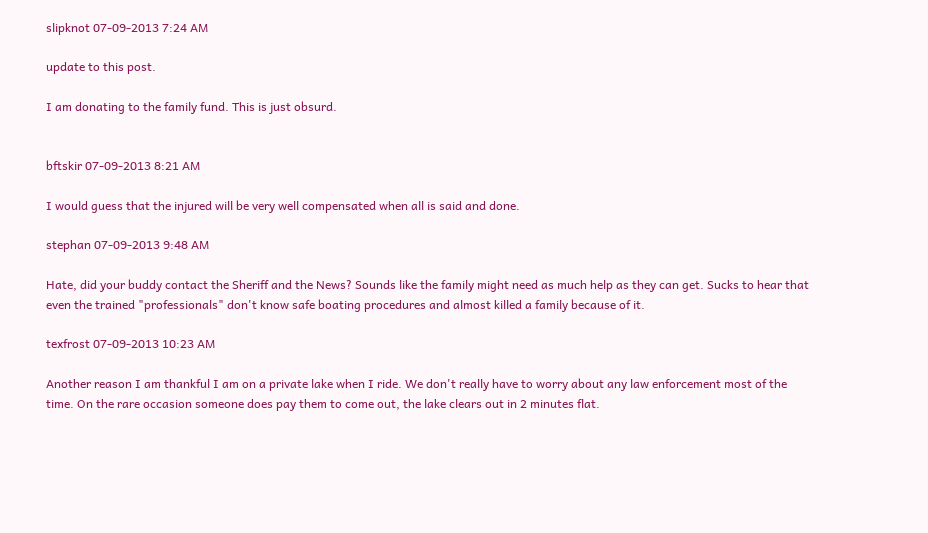slipknot 07-09-2013 7:24 AM

update to this post.

I am donating to the family fund. This is just obsurd.


bftskir 07-09-2013 8:21 AM

I would guess that the injured will be very well compensated when all is said and done.

stephan 07-09-2013 9:48 AM

Hate, did your buddy contact the Sheriff and the News? Sounds like the family might need as much help as they can get. Sucks to hear that even the trained "professionals" don't know safe boating procedures and almost killed a family because of it.

texfrost 07-09-2013 10:23 AM

Another reason I am thankful I am on a private lake when I ride. We don't really have to worry about any law enforcement most of the time. On the rare occasion someone does pay them to come out, the lake clears out in 2 minutes flat.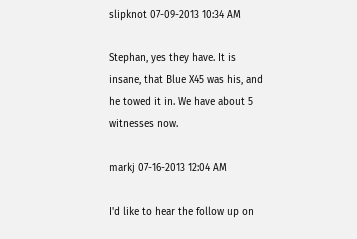slipknot 07-09-2013 10:34 AM

Stephan, yes they have. It is insane, that Blue X45 was his, and he towed it in. We have about 5 witnesses now.

markj 07-16-2013 12:04 AM

I'd like to hear the follow up on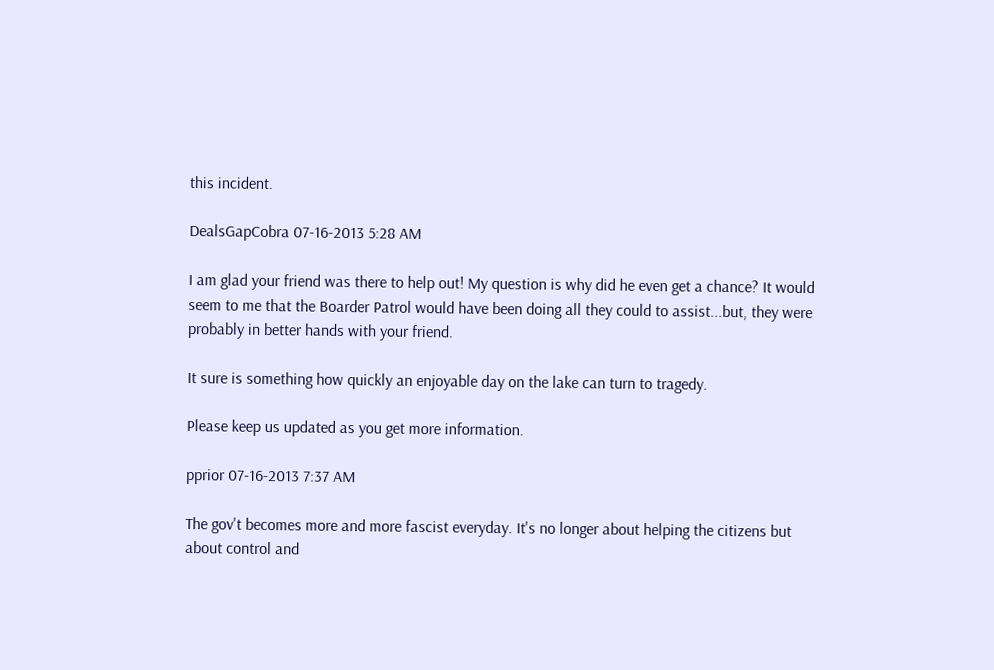this incident.

DealsGapCobra 07-16-2013 5:28 AM

I am glad your friend was there to help out! My question is why did he even get a chance? It would seem to me that the Boarder Patrol would have been doing all they could to assist...but, they were probably in better hands with your friend.

It sure is something how quickly an enjoyable day on the lake can turn to tragedy.

Please keep us updated as you get more information.

pprior 07-16-2013 7:37 AM

The gov't becomes more and more fascist everyday. It's no longer about helping the citizens but about control and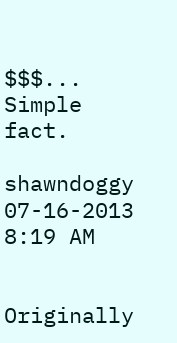$$$... Simple fact.

shawndoggy 07-16-2013 8:19 AM


Originally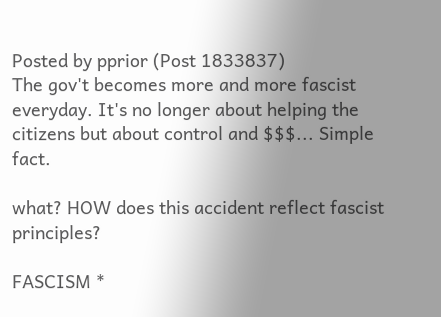Posted by pprior (Post 1833837)
The gov't becomes more and more fascist everyday. It's no longer about helping the citizens but about control and $$$... Simple fact.

what? HOW does this accident reflect fascist principles?

FASCISM *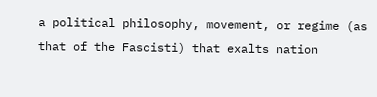a political philosophy, movement, or regime (as that of the Fascisti) that exalts nation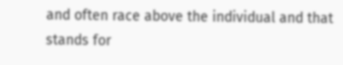and often race above the individual and that stands for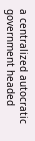a centralized autocratic government headed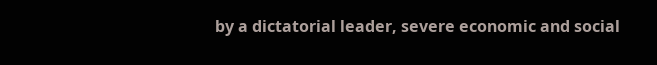by a dictatorial leader, severe economic and social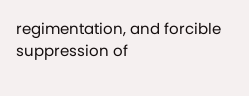regimentation, and forcible suppression of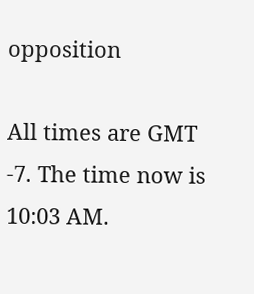opposition

All times are GMT -7. The time now is 10:03 AM.